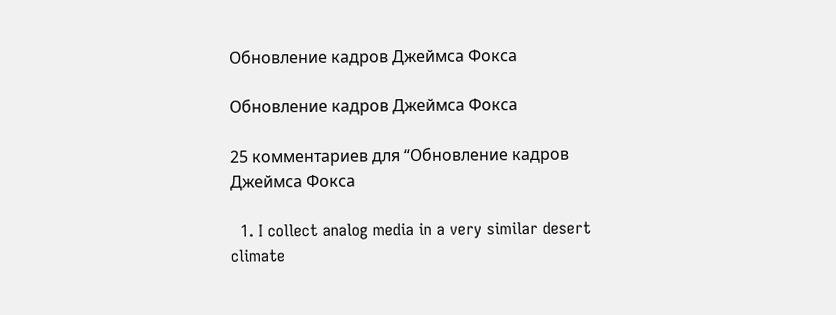Обновление кадров Джеймса Фокса

Обновление кадров Джеймса Фокса

25 комментариев для “Обновление кадров Джеймса Фокса

  1. I collect analog media in a very similar desert climate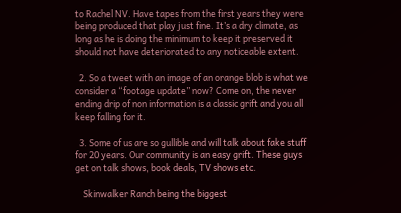to Rachel NV. Have tapes from the first years they were being produced that play just fine. It’s a dry climate, as long as he is doing the minimum to keep it preserved it should not have deteriorated to any noticeable extent.

  2. So a tweet with an image of an orange blob is what we consider a “footage update” now? Come on, the never ending drip of non information is a classic grift and you all keep falling for it.

  3. Some of us are so gullible and will talk about fake stuff for 20 years. Our community is an easy grift. These guys get on talk shows, book deals, TV shows etc.

    Skinwalker Ranch being the biggest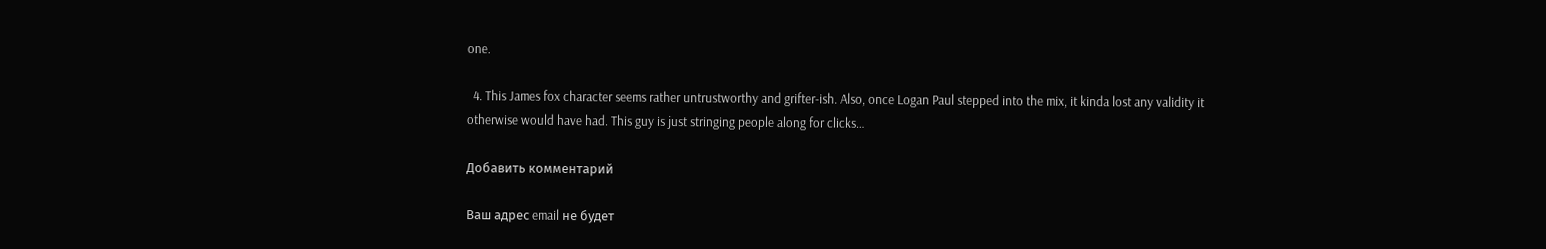one.

  4. This James fox character seems rather untrustworthy and grifter-ish. Also, once Logan Paul stepped into the mix, it kinda lost any validity it otherwise would have had. This guy is just stringing people along for clicks…

Добавить комментарий

Ваш адрес email не будет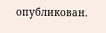опубликован.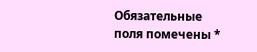Обязательные поля помечены *